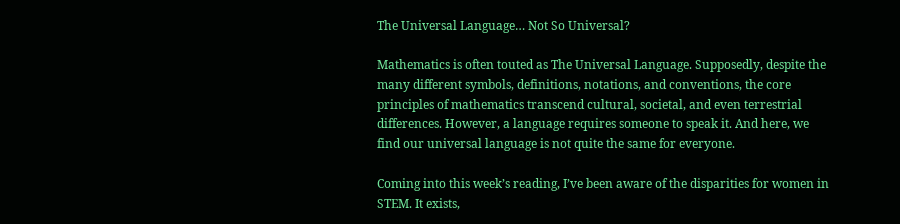The Universal Language… Not So Universal?

Mathematics is often touted as The Universal Language. Supposedly, despite the many different symbols, definitions, notations, and conventions, the core principles of mathematics transcend cultural, societal, and even terrestrial differences. However, a language requires someone to speak it. And here, we find our universal language is not quite the same for everyone.

Coming into this week’s reading, I’ve been aware of the disparities for women in STEM. It exists,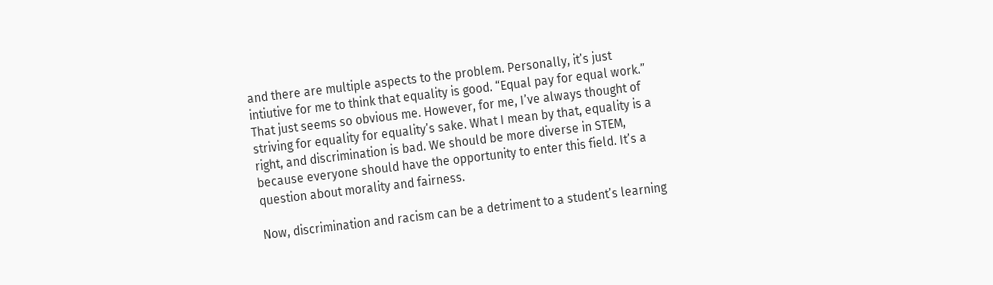and there are multiple aspects to the problem. Personally, it’s just intiutive for me to think that equality is good. “Equal pay for equal work.” That just seems so obvious me. However, for me, I’ve always thought of striving for equality for equality’s sake. What I mean by that, equality is a right, and discrimination is bad. We should be more diverse in STEM, because everyone should have the opportunity to enter this field. It’s a question about morality and fairness.

Now, discrimination and racism can be a detriment to a student’s learning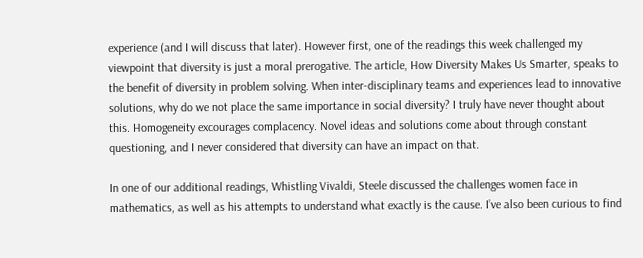experience (and I will discuss that later). However first, one of the readings this week challenged my viewpoint that diversity is just a moral prerogative. The article, How Diversity Makes Us Smarter, speaks to the benefit of diversity in problem solving. When inter-disciplinary teams and experiences lead to innovative solutions, why do we not place the same importance in social diversity? I truly have never thought about this. Homogeneity excourages complacency. Novel ideas and solutions come about through constant questioning, and I never considered that diversity can have an impact on that.

In one of our additional readings, Whistling Vivaldi, Steele discussed the challenges women face in mathematics, as well as his attempts to understand what exactly is the cause. I’ve also been curious to find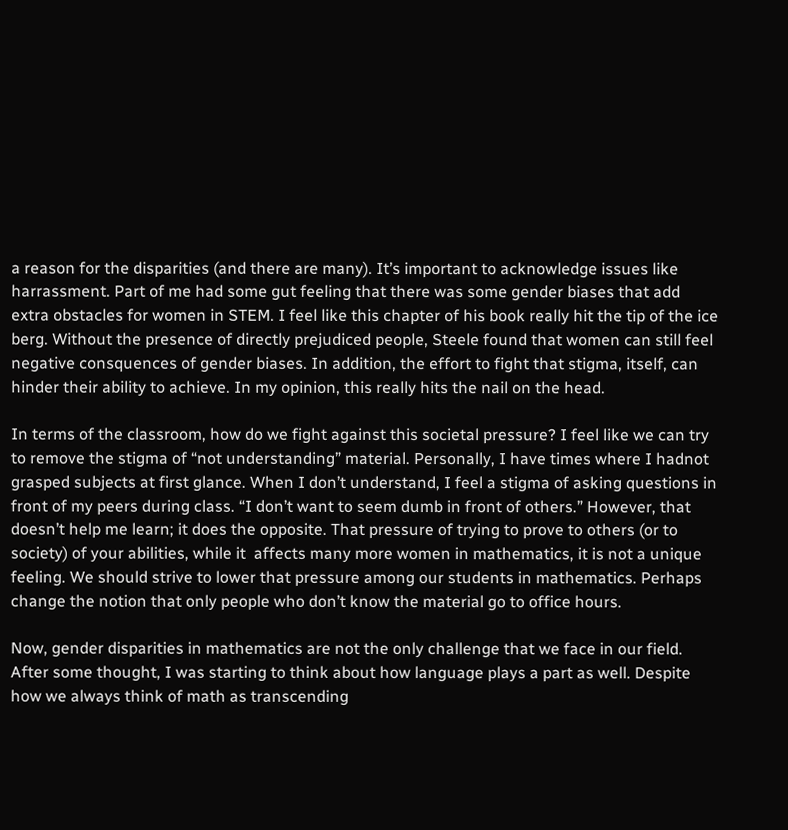a reason for the disparities (and there are many). It’s important to acknowledge issues like harrassment. Part of me had some gut feeling that there was some gender biases that add extra obstacles for women in STEM. I feel like this chapter of his book really hit the tip of the ice berg. Without the presence of directly prejudiced people, Steele found that women can still feel negative consquences of gender biases. In addition, the effort to fight that stigma, itself, can hinder their ability to achieve. In my opinion, this really hits the nail on the head.

In terms of the classroom, how do we fight against this societal pressure? I feel like we can try to remove the stigma of “not understanding” material. Personally, I have times where I hadnot grasped subjects at first glance. When I don’t understand, I feel a stigma of asking questions in front of my peers during class. “I don’t want to seem dumb in front of others.” However, that doesn’t help me learn; it does the opposite. That pressure of trying to prove to others (or to society) of your abilities, while it  affects many more women in mathematics, it is not a unique feeling. We should strive to lower that pressure among our students in mathematics. Perhaps change the notion that only people who don’t know the material go to office hours.

Now, gender disparities in mathematics are not the only challenge that we face in our field. After some thought, I was starting to think about how language plays a part as well. Despite how we always think of math as transcending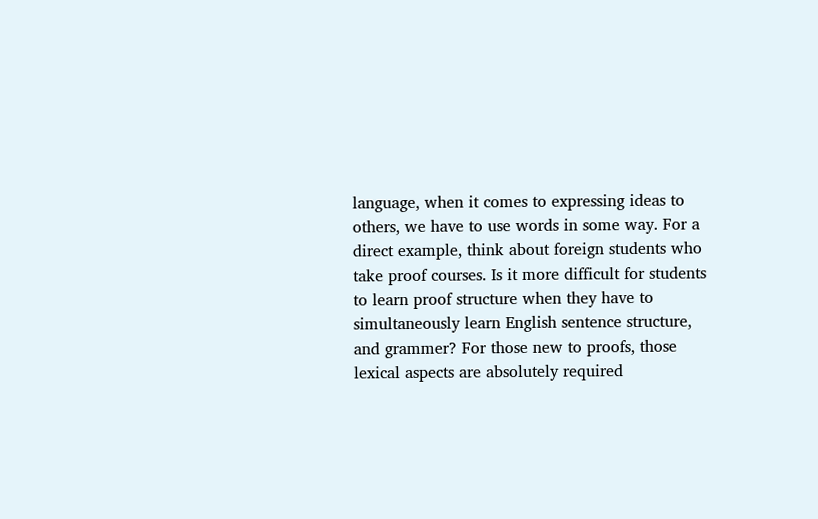language, when it comes to expressing ideas to others, we have to use words in some way. For a direct example, think about foreign students who take proof courses. Is it more difficult for students to learn proof structure when they have to simultaneously learn English sentence structure, and grammer? For those new to proofs, those lexical aspects are absolutely required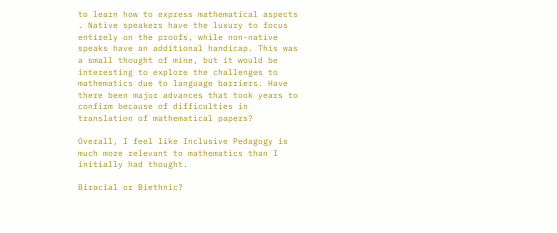to learn how to express mathematical aspects . Native speakers have the luxury to focus entirely on the proofs, while non-native speaks have an additional handicap. This was a small thought of mine, but it would be interesting to explore the challenges to mathematics due to language barriers. Have there been major advances that took years to confirm because of difficulties in translation of mathematical papers?

Overall, I feel like Inclusive Pedagogy is much more relevant to mathematics than I initially had thought.

Biracial or Biethnic?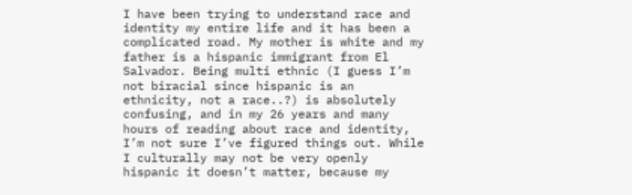I have been trying to understand race and identity my entire life and it has been a complicated road. My mother is white and my father is a hispanic immigrant from El Salvador. Being multi ethnic (I guess I’m not biracial since hispanic is an ethnicity, not a race..?) is absolutely confusing, and in my 26 years and many hours of reading about race and identity, I’m not sure I’ve figured things out. While I culturally may not be very openly hispanic it doesn’t matter, because my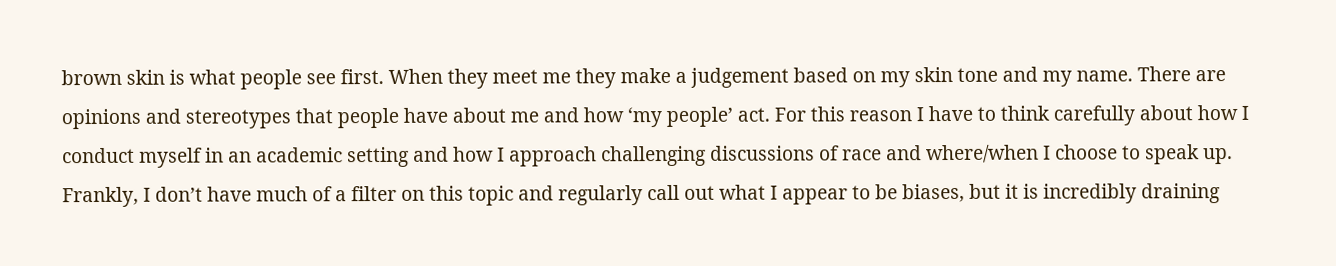brown skin is what people see first. When they meet me they make a judgement based on my skin tone and my name. There are opinions and stereotypes that people have about me and how ‘my people’ act. For this reason I have to think carefully about how I conduct myself in an academic setting and how I approach challenging discussions of race and where/when I choose to speak up. Frankly, I don’t have much of a filter on this topic and regularly call out what I appear to be biases, but it is incredibly draining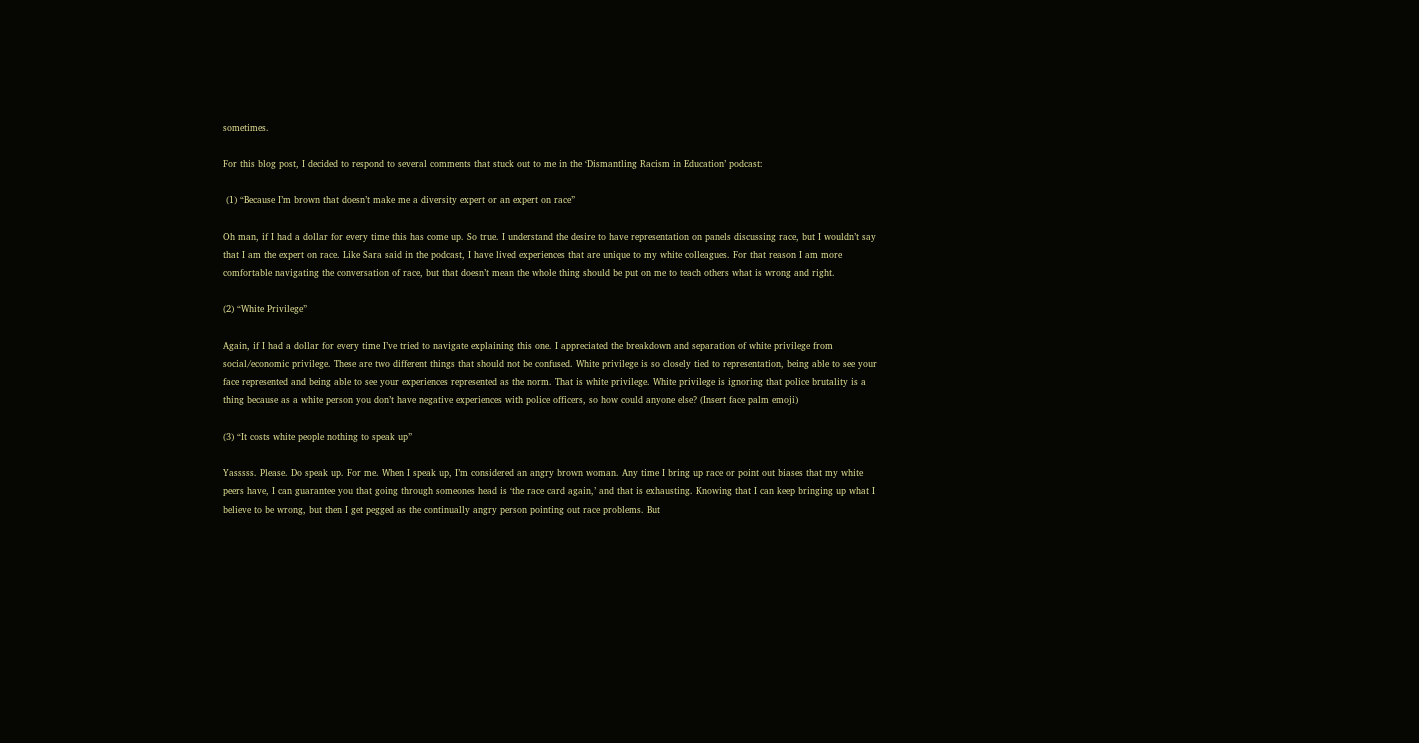sometimes.

For this blog post, I decided to respond to several comments that stuck out to me in the ‘Dismantling Racism in Education’ podcast:

 (1) “Because I’m brown that doesn’t make me a diversity expert or an expert on race”

Oh man, if I had a dollar for every time this has come up. So true. I understand the desire to have representation on panels discussing race, but I wouldn’t say that I am the expert on race. Like Sara said in the podcast, I have lived experiences that are unique to my white colleagues. For that reason I am more comfortable navigating the conversation of race, but that doesn’t mean the whole thing should be put on me to teach others what is wrong and right.

(2) “White Privilege”

Again, if I had a dollar for every time I’ve tried to navigate explaining this one. I appreciated the breakdown and separation of white privilege from social/economic privilege. These are two different things that should not be confused. White privilege is so closely tied to representation, being able to see your face represented and being able to see your experiences represented as the norm. That is white privilege. White privilege is ignoring that police brutality is a thing because as a white person you don’t have negative experiences with police officers, so how could anyone else? (Insert face palm emoji)

(3) “It costs white people nothing to speak up”

Yasssss. Please. Do speak up. For me. When I speak up, I’m considered an angry brown woman. Any time I bring up race or point out biases that my white peers have, I can guarantee you that going through someones head is ‘the race card again,’ and that is exhausting. Knowing that I can keep bringing up what I believe to be wrong, but then I get pegged as the continually angry person pointing out race problems. But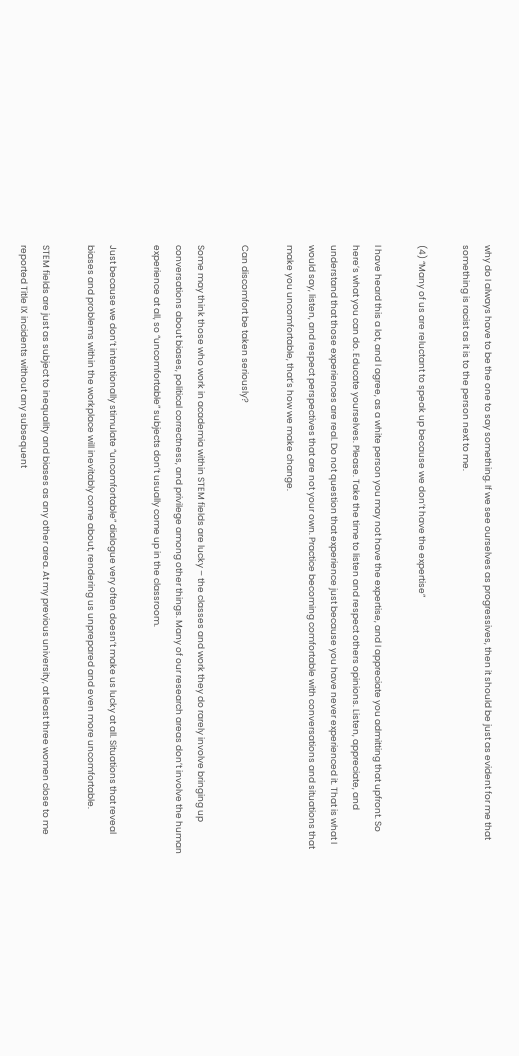why do I always have to be the one to say something. If we see ourselves as progressives, then it should be just as evident for me that something is racist as it is to the person next to me.

(4) “Many of us are reluctant to speak up because we don’t have the expertise”

I have heard this a lot, and I agree, as a white person you may not have the expertise, and I appreciate you admitting that upfront. So here’s what you can do. Educate yourselves. Please. Take the time to listen and respect others opinions. Listen, appreciate, and understand that those experiences are real. Do not question that experience just because you have never experienced it. That is what I would say, listen, and respect perspectives that are not your own. Practice becoming comfortable with conversations and situations that make you uncomfortable, that’s how we make change.

Can discomfort be taken seriously?

Some may think those who work in academia within STEM fields are lucky – the classes and work they do rarely involve bringing up conversations about biases, political correctness, and privilege among other things. Many of our research areas don’t involve the human experience at all, so “uncomfortable” subjects don’t usually come up in the classroom.

Just because we don’t intentionally stimulate “uncomfortable” dialogue very often doesn’t make us lucky at all. Situations that reveal biases and problems within the workplace will inevitably come about, rendering us unprepared and even more uncomfortable.

STEM fields are just as subject to inequality and biases as any other area. At my previous university, at least three women close to me reported Title IX incidents without any subsequent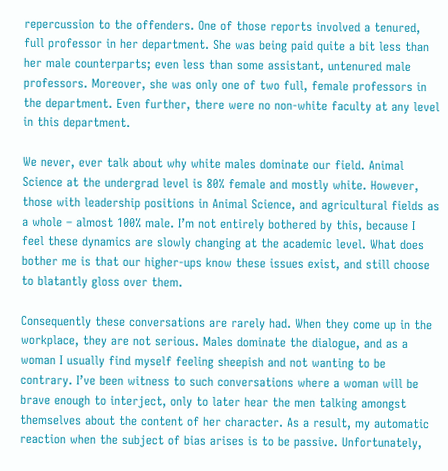repercussion to the offenders. One of those reports involved a tenured, full professor in her department. She was being paid quite a bit less than her male counterparts; even less than some assistant, untenured male professors. Moreover, she was only one of two full, female professors in the department. Even further, there were no non-white faculty at any level in this department.

We never, ever talk about why white males dominate our field. Animal Science at the undergrad level is 80% female and mostly white. However, those with leadership positions in Animal Science, and agricultural fields as a whole – almost 100% male. I’m not entirely bothered by this, because I feel these dynamics are slowly changing at the academic level. What does bother me is that our higher-ups know these issues exist, and still choose to blatantly gloss over them.

Consequently these conversations are rarely had. When they come up in the workplace, they are not serious. Males dominate the dialogue, and as a woman I usually find myself feeling sheepish and not wanting to be contrary. I’ve been witness to such conversations where a woman will be brave enough to interject, only to later hear the men talking amongst themselves about the content of her character. As a result, my automatic reaction when the subject of bias arises is to be passive. Unfortunately,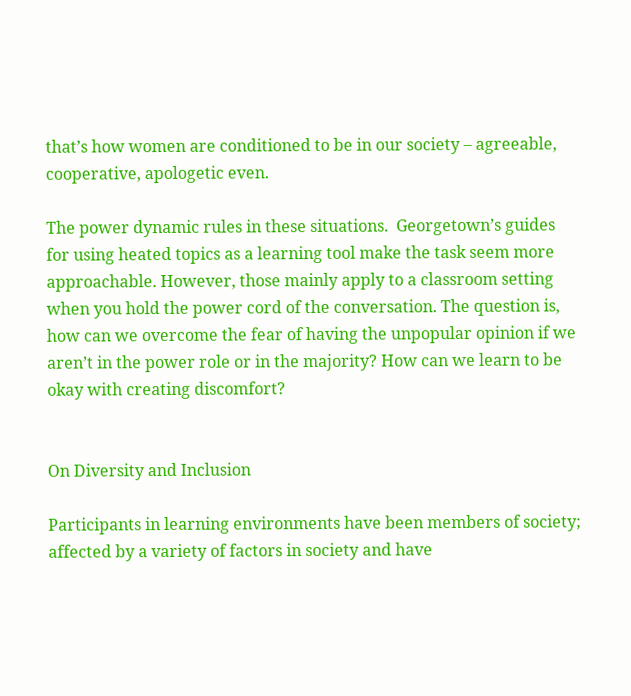that’s how women are conditioned to be in our society – agreeable, cooperative, apologetic even.

The power dynamic rules in these situations.  Georgetown’s guides for using heated topics as a learning tool make the task seem more approachable. However, those mainly apply to a classroom setting when you hold the power cord of the conversation. The question is, how can we overcome the fear of having the unpopular opinion if we aren’t in the power role or in the majority? How can we learn to be okay with creating discomfort?


On Diversity and Inclusion

Participants in learning environments have been members of society; affected by a variety of factors in society and have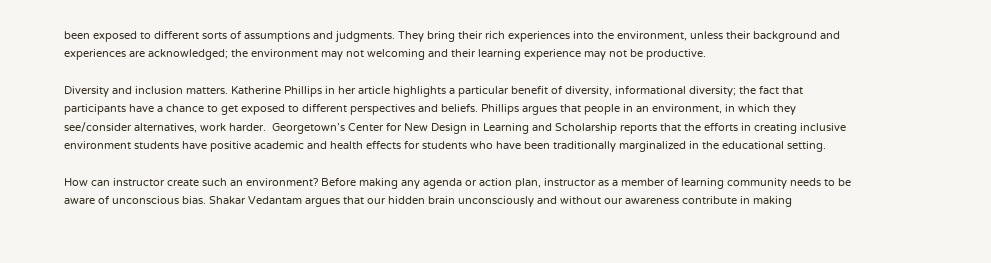been exposed to different sorts of assumptions and judgments. They bring their rich experiences into the environment, unless their background and experiences are acknowledged; the environment may not welcoming and their learning experience may not be productive.

Diversity and inclusion matters. Katherine Phillips in her article highlights a particular benefit of diversity, informational diversity; the fact that participants have a chance to get exposed to different perspectives and beliefs. Phillips argues that people in an environment, in which they see/consider alternatives, work harder.  Georgetown’s Center for New Design in Learning and Scholarship reports that the efforts in creating inclusive environment students have positive academic and health effects for students who have been traditionally marginalized in the educational setting.

How can instructor create such an environment? Before making any agenda or action plan, instructor as a member of learning community needs to be aware of unconscious bias. Shakar Vedantam argues that our hidden brain unconsciously and without our awareness contribute in making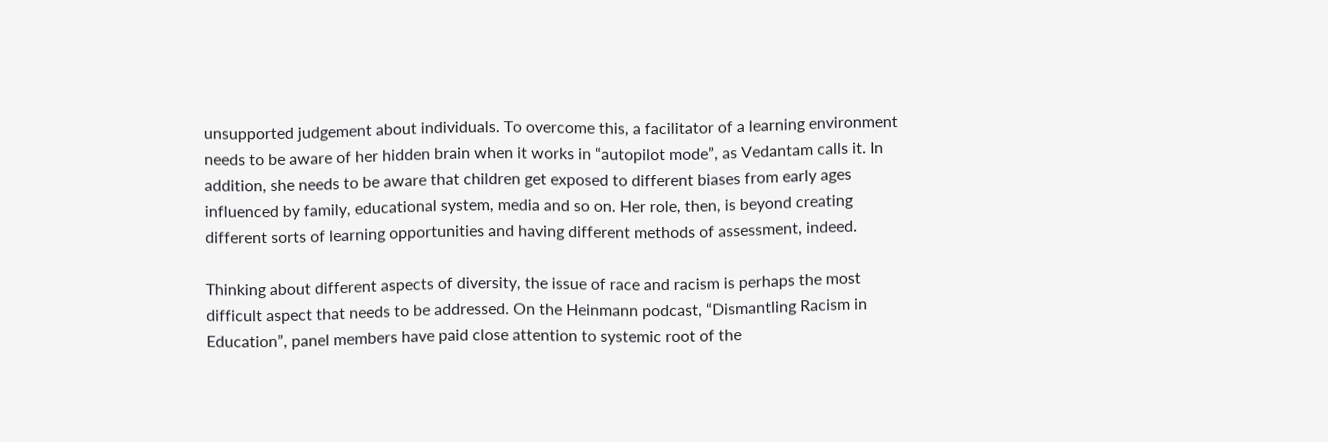unsupported judgement about individuals. To overcome this, a facilitator of a learning environment needs to be aware of her hidden brain when it works in “autopilot mode”, as Vedantam calls it. In addition, she needs to be aware that children get exposed to different biases from early ages influenced by family, educational system, media and so on. Her role, then, is beyond creating different sorts of learning opportunities and having different methods of assessment, indeed.

Thinking about different aspects of diversity, the issue of race and racism is perhaps the most difficult aspect that needs to be addressed. On the Heinmann podcast, “Dismantling Racism in Education”, panel members have paid close attention to systemic root of the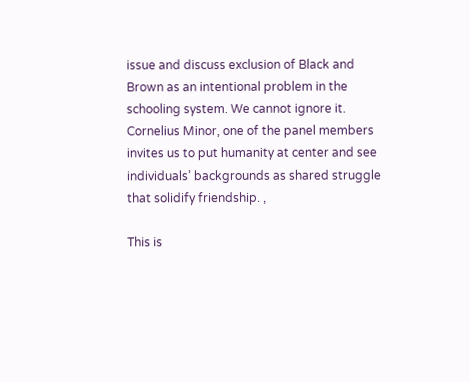issue and discuss exclusion of Black and Brown as an intentional problem in the schooling system. We cannot ignore it. Cornelius Minor, one of the panel members invites us to put humanity at center and see individuals’ backgrounds as shared struggle that solidify friendship. ,

This is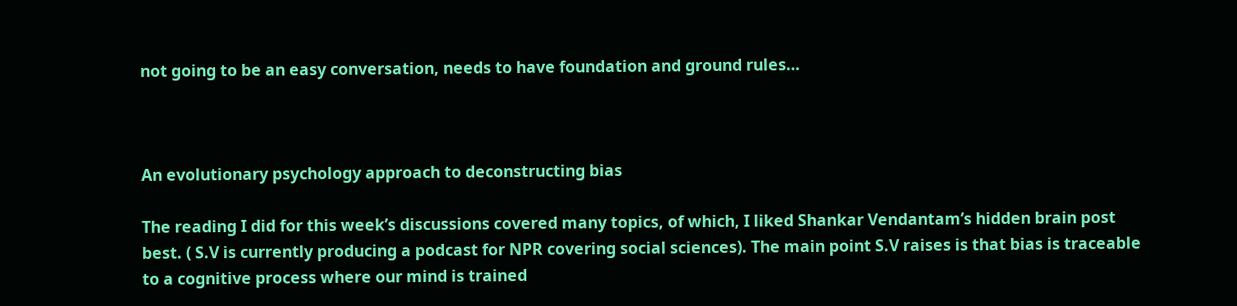not going to be an easy conversation, needs to have foundation and ground rules…



An evolutionary psychology approach to deconstructing bias

The reading I did for this week’s discussions covered many topics, of which, I liked Shankar Vendantam’s hidden brain post best. ( S.V is currently producing a podcast for NPR covering social sciences). The main point S.V raises is that bias is traceable to a cognitive process where our mind is trained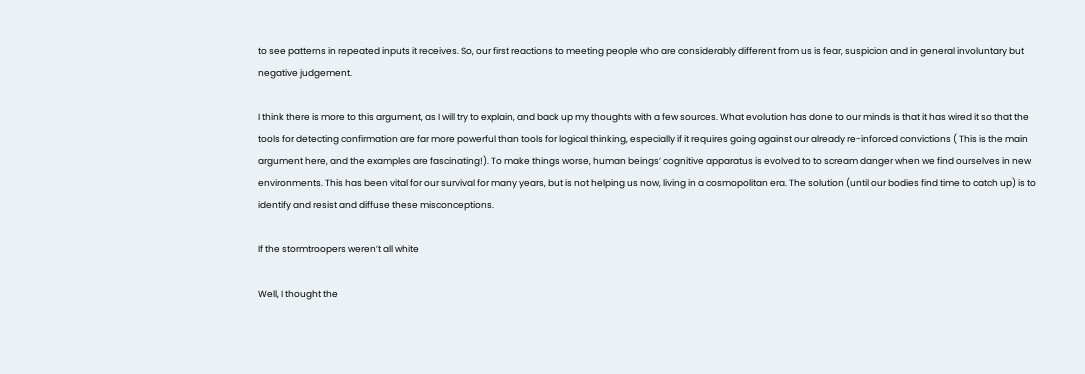to see patterns in repeated inputs it receives. So, our first reactions to meeting people who are considerably different from us is fear, suspicion and in general involuntary but  negative judgement.

I think there is more to this argument, as I will try to explain, and back up my thoughts with a few sources. What evolution has done to our minds is that it has wired it so that the tools for detecting confirmation are far more powerful than tools for logical thinking, especially if it requires going against our already re-inforced convictions ( This is the main argument here, and the examples are fascinating!). To make things worse, human beings’ cognitive apparatus is evolved to to scream danger when we find ourselves in new environments. This has been vital for our survival for many years, but is not helping us now, living in a cosmopolitan era. The solution (until our bodies find time to catch up) is to identify and resist and diffuse these misconceptions.

If the stormtroopers weren’t all white

Well, I thought the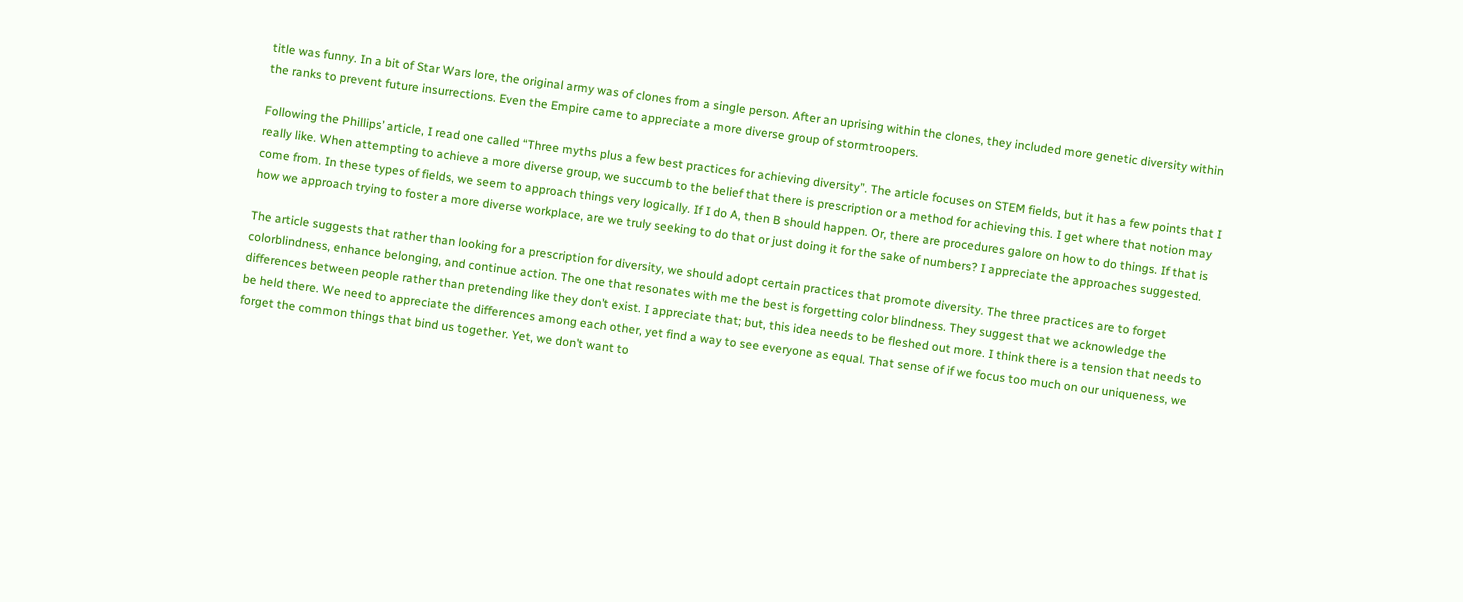title was funny. In a bit of Star Wars lore, the original army was of clones from a single person. After an uprising within the clones, they included more genetic diversity within the ranks to prevent future insurrections. Even the Empire came to appreciate a more diverse group of stormtroopers.

Following the Phillips’ article, I read one called “Three myths plus a few best practices for achieving diversity”. The article focuses on STEM fields, but it has a few points that I really like. When attempting to achieve a more diverse group, we succumb to the belief that there is prescription or a method for achieving this. I get where that notion may come from. In these types of fields, we seem to approach things very logically. If I do A, then B should happen. Or, there are procedures galore on how to do things. If that is how we approach trying to foster a more diverse workplace, are we truly seeking to do that or just doing it for the sake of numbers? I appreciate the approaches suggested.

The article suggests that rather than looking for a prescription for diversity, we should adopt certain practices that promote diversity. The three practices are to forget colorblindness, enhance belonging, and continue action. The one that resonates with me the best is forgetting color blindness. They suggest that we acknowledge the differences between people rather than pretending like they don’t exist. I appreciate that; but, this idea needs to be fleshed out more. I think there is a tension that needs to be held there. We need to appreciate the differences among each other, yet find a way to see everyone as equal. That sense of if we focus too much on our uniqueness, we forget the common things that bind us together. Yet, we don’t want to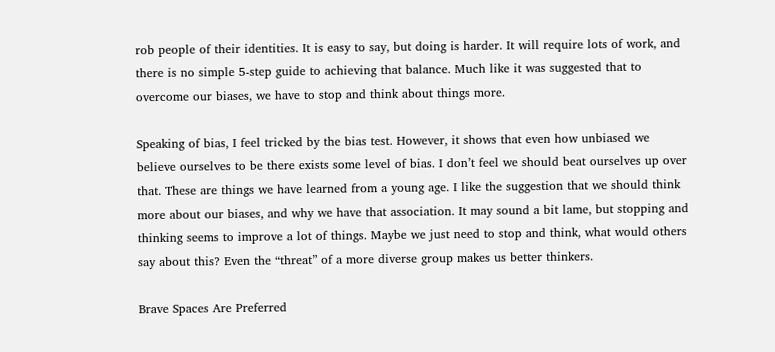rob people of their identities. It is easy to say, but doing is harder. It will require lots of work, and there is no simple 5-step guide to achieving that balance. Much like it was suggested that to overcome our biases, we have to stop and think about things more.

Speaking of bias, I feel tricked by the bias test. However, it shows that even how unbiased we believe ourselves to be there exists some level of bias. I don’t feel we should beat ourselves up over that. These are things we have learned from a young age. I like the suggestion that we should think more about our biases, and why we have that association. It may sound a bit lame, but stopping and thinking seems to improve a lot of things. Maybe we just need to stop and think, what would others say about this? Even the “threat” of a more diverse group makes us better thinkers.

Brave Spaces Are Preferred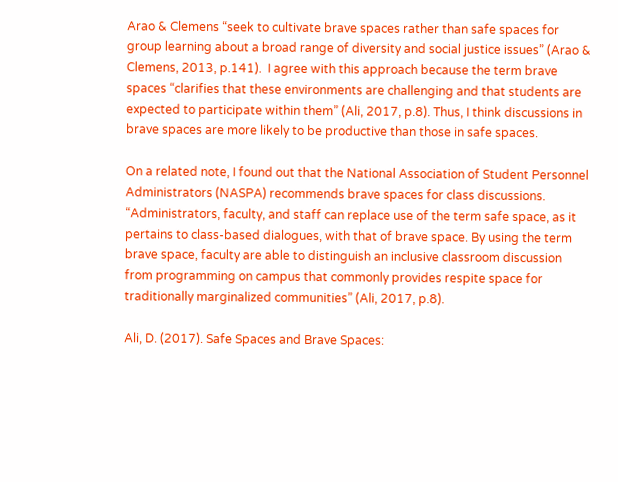Arao & Clemens “seek to cultivate brave spaces rather than safe spaces for group learning about a broad range of diversity and social justice issues” (Arao & Clemens, 2013, p.141).  I agree with this approach because the term brave spaces “clarifies that these environments are challenging and that students are expected to participate within them” (Ali, 2017, p.8). Thus, I think discussions in brave spaces are more likely to be productive than those in safe spaces.

On a related note, I found out that the National Association of Student Personnel Administrators (NASPA) recommends brave spaces for class discussions. “Administrators, faculty, and staff can replace use of the term safe space, as it pertains to class-based dialogues, with that of brave space. By using the term brave space, faculty are able to distinguish an inclusive classroom discussion from programming on campus that commonly provides respite space for traditionally marginalized communities” (Ali, 2017, p.8).

Ali, D. (2017). Safe Spaces and Brave Spaces: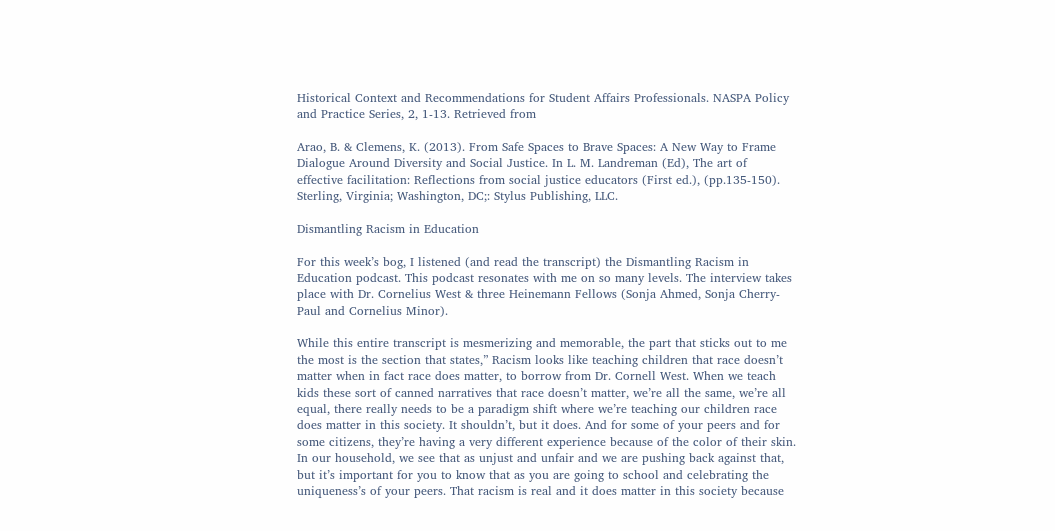Historical Context and Recommendations for Student Affairs Professionals. NASPA Policy and Practice Series, 2, 1-13. Retrieved from

Arao, B. & Clemens, K. (2013). From Safe Spaces to Brave Spaces: A New Way to Frame Dialogue Around Diversity and Social Justice. In L. M. Landreman (Ed), The art of effective facilitation: Reflections from social justice educators (First ed.), (pp.135-150). Sterling, Virginia; Washington, DC;: Stylus Publishing, LLC.

Dismantling Racism in Education

For this week’s bog, I listened (and read the transcript) the Dismantling Racism in Education podcast. This podcast resonates with me on so many levels. The interview takes place with Dr. Cornelius West & three Heinemann Fellows (Sonja Ahmed, Sonja Cherry-Paul and Cornelius Minor).

While this entire transcript is mesmerizing and memorable, the part that sticks out to me the most is the section that states,” Racism looks like teaching children that race doesn’t matter when in fact race does matter, to borrow from Dr. Cornell West. When we teach kids these sort of canned narratives that race doesn’t matter, we’re all the same, we’re all equal, there really needs to be a paradigm shift where we’re teaching our children race does matter in this society. It shouldn’t, but it does. And for some of your peers and for some citizens, they’re having a very different experience because of the color of their skin. In our household, we see that as unjust and unfair and we are pushing back against that, but it’s important for you to know that as you are going to school and celebrating the uniqueness’s of your peers. That racism is real and it does matter in this society because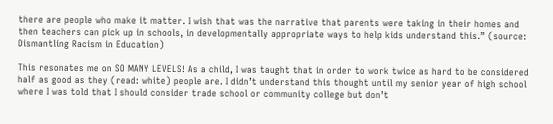there are people who make it matter. I wish that was the narrative that parents were taking in their homes and then teachers can pick up in schools, in developmentally appropriate ways to help kids understand this.” (source: Dismantling Racism in Education)

This resonates me on SO MANY LEVELS! As a child, I was taught that in order to work twice as hard to be considered half as good as they (read: white) people are. I didn’t understand this thought until my senior year of high school where I was told that I should consider trade school or community college but don’t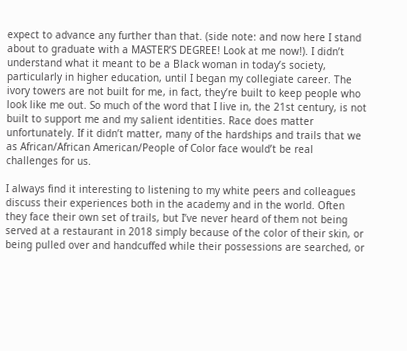expect to advance any further than that. (side note: and now here I stand about to graduate with a MASTER’S DEGREE! Look at me now!). I didn’t understand what it meant to be a Black woman in today’s society, particularly in higher education, until I began my collegiate career. The ivory towers are not built for me, in fact, they’re built to keep people who look like me out. So much of the word that I live in, the 21st century, is not built to support me and my salient identities. Race does matter unfortunately. If it didn’t matter, many of the hardships and trails that we as African/African American/People of Color face would’t be real challenges for us.

I always find it interesting to listening to my white peers and colleagues discuss their experiences both in the academy and in the world. Often they face their own set of trails, but I’ve never heard of them not being served at a restaurant in 2018 simply because of the color of their skin, or being pulled over and handcuffed while their possessions are searched, or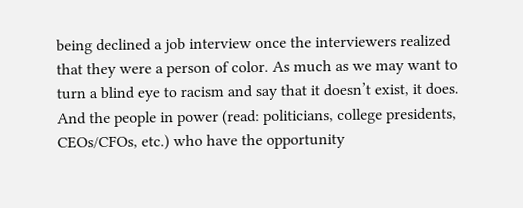being declined a job interview once the interviewers realized that they were a person of color. As much as we may want to turn a blind eye to racism and say that it doesn’t exist, it does. And the people in power (read: politicians, college presidents, CEOs/CFOs, etc.) who have the opportunity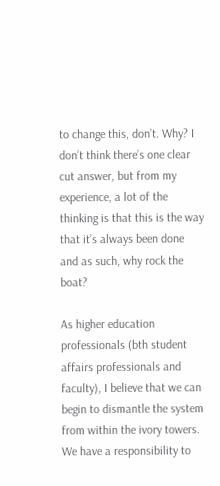to change this, don’t. Why? I don’t think there’s one clear cut answer, but from my experience, a lot of the thinking is that this is the way that it’s always been done and as such, why rock the boat?

As higher education professionals (bth student affairs professionals and faculty), I believe that we can begin to dismantle the system from within the ivory towers. We have a responsibility to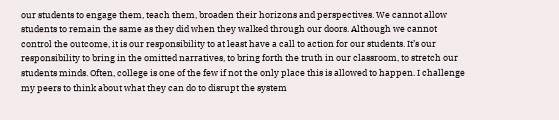our students to engage them, teach them, broaden their horizons and perspectives. We cannot allow students to remain the same as they did when they walked through our doors. Although we cannot control the outcome, it is our responsibility to at least have a call to action for our students. It’s our responsibility to bring in the omitted narratives, to bring forth the truth in our classroom, to stretch our students minds. Often, college is one of the few if not the only place this is allowed to happen. I challenge my peers to think about what they can do to disrupt the system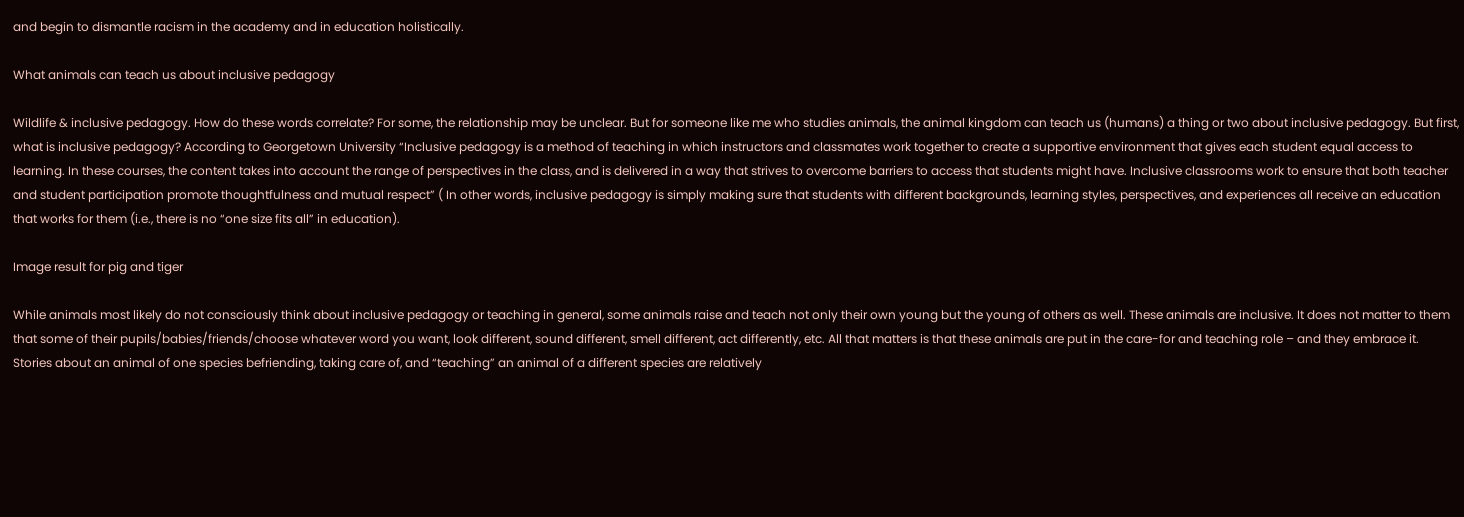and begin to dismantle racism in the academy and in education holistically.

What animals can teach us about inclusive pedagogy

Wildlife & inclusive pedagogy. How do these words correlate? For some, the relationship may be unclear. But for someone like me who studies animals, the animal kingdom can teach us (humans) a thing or two about inclusive pedagogy. But first, what is inclusive pedagogy? According to Georgetown University “Inclusive pedagogy is a method of teaching in which instructors and classmates work together to create a supportive environment that gives each student equal access to learning. In these courses, the content takes into account the range of perspectives in the class, and is delivered in a way that strives to overcome barriers to access that students might have. Inclusive classrooms work to ensure that both teacher and student participation promote thoughtfulness and mutual respect” ( In other words, inclusive pedagogy is simply making sure that students with different backgrounds, learning styles, perspectives, and experiences all receive an education that works for them (i.e., there is no “one size fits all” in education).

Image result for pig and tiger

While animals most likely do not consciously think about inclusive pedagogy or teaching in general, some animals raise and teach not only their own young but the young of others as well. These animals are inclusive. It does not matter to them that some of their pupils/babies/friends/choose whatever word you want, look different, sound different, smell different, act differently, etc. All that matters is that these animals are put in the care-for and teaching role – and they embrace it. Stories about an animal of one species befriending, taking care of, and “teaching” an animal of a different species are relatively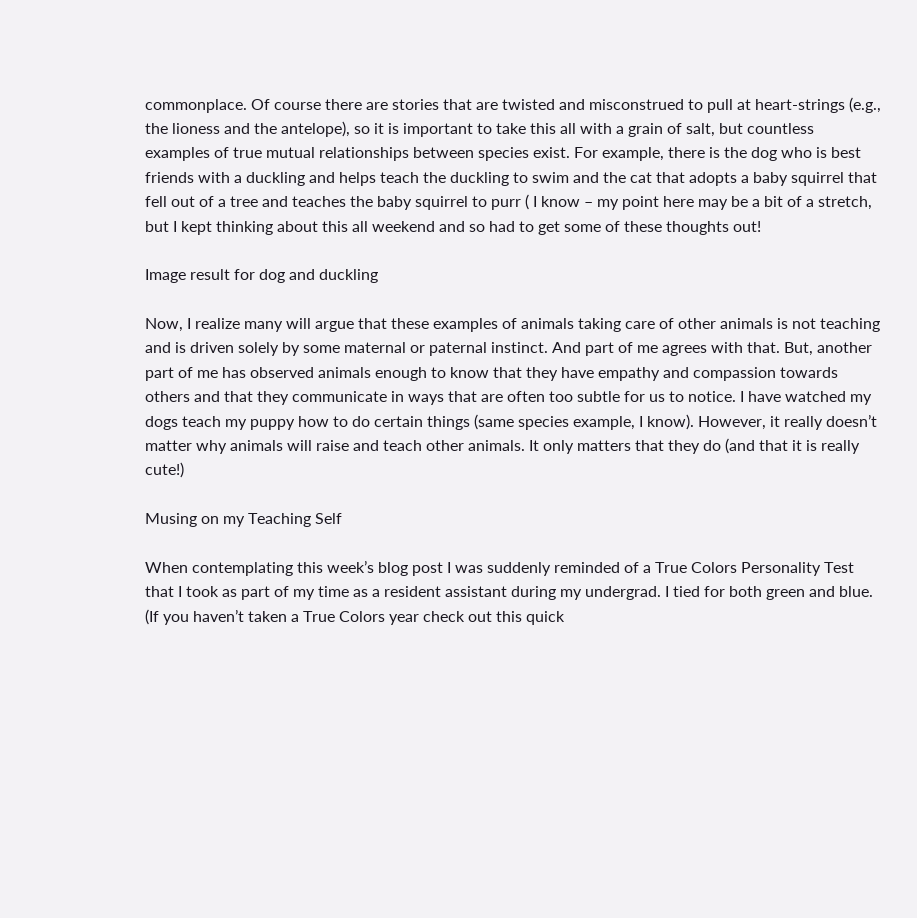commonplace. Of course there are stories that are twisted and misconstrued to pull at heart-strings (e.g., the lioness and the antelope), so it is important to take this all with a grain of salt, but countless examples of true mutual relationships between species exist. For example, there is the dog who is best friends with a duckling and helps teach the duckling to swim and the cat that adopts a baby squirrel that fell out of a tree and teaches the baby squirrel to purr ( I know – my point here may be a bit of a stretch, but I kept thinking about this all weekend and so had to get some of these thoughts out!

Image result for dog and duckling

Now, I realize many will argue that these examples of animals taking care of other animals is not teaching and is driven solely by some maternal or paternal instinct. And part of me agrees with that. But, another part of me has observed animals enough to know that they have empathy and compassion towards others and that they communicate in ways that are often too subtle for us to notice. I have watched my dogs teach my puppy how to do certain things (same species example, I know). However, it really doesn’t matter why animals will raise and teach other animals. It only matters that they do (and that it is really cute!)

Musing on my Teaching Self

When contemplating this week’s blog post I was suddenly reminded of a True Colors Personality Test that I took as part of my time as a resident assistant during my undergrad. I tied for both green and blue. (If you haven’t taken a True Colors year check out this quick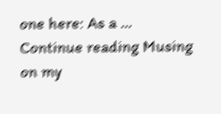one here: As a … Continue reading Musing on my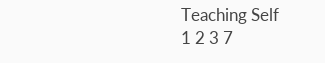Teaching Self
1 2 3 7